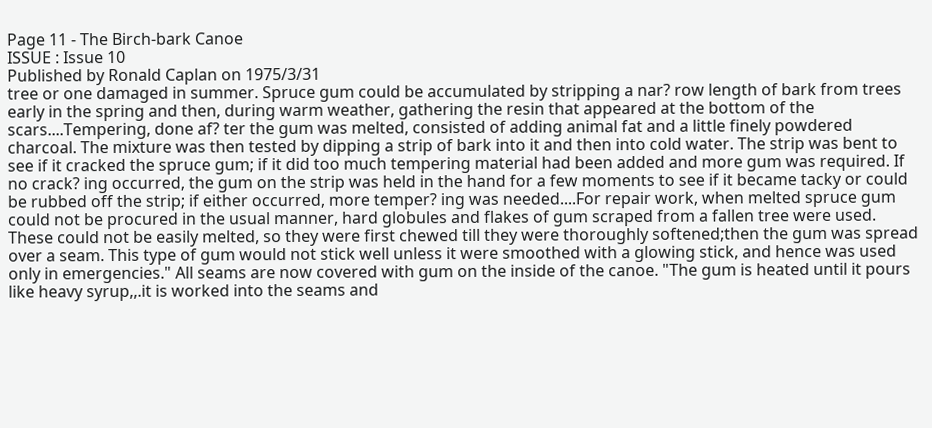Page 11 - The Birch-bark Canoe
ISSUE : Issue 10
Published by Ronald Caplan on 1975/3/31
tree or one damaged in summer. Spruce gum could be accumulated by stripping a nar? row length of bark from trees early in the spring and then, during warm weather, gathering the resin that appeared at the bottom of the scars....Tempering, done af? ter the gum was melted, consisted of adding animal fat and a little finely powdered charcoal. The mixture was then tested by dipping a strip of bark into it and then into cold water. The strip was bent to see if it cracked the spruce gum; if it did too much tempering material had been added and more gum was required. If no crack? ing occurred, the gum on the strip was held in the hand for a few moments to see if it became tacky or could be rubbed off the strip; if either occurred, more temper? ing was needed....For repair work, when melted spruce gum could not be procured in the usual manner, hard globules and flakes of gum scraped from a fallen tree were used. These could not be easily melted, so they were first chewed till they were thoroughly softened;then the gum was spread over a seam. This type of gum would not stick well unless it were smoothed with a glowing stick, and hence was used only in emergencies." All seams are now covered with gum on the inside of the canoe. "The gum is heated until it pours like heavy syrup,,.it is worked into the seams and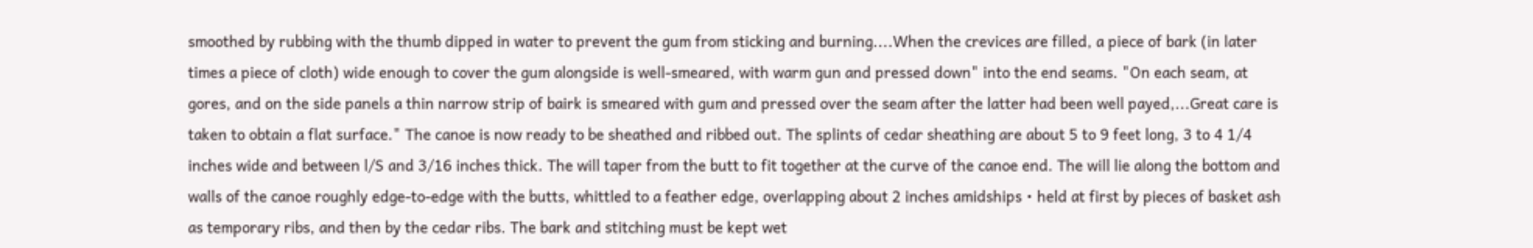smoothed by rubbing with the thumb dipped in water to prevent the gum from sticking and burning....When the crevices are filled, a piece of bark (in later times a piece of cloth) wide enough to cover the gum alongside is well-smeared, with warm gun and pressed down" into the end seams. "On each seam, at gores, and on the side panels a thin narrow strip of bairk is smeared with gum and pressed over the seam after the latter had been well payed,...Great care is taken to obtain a flat surface." The canoe is now ready to be sheathed and ribbed out. The splints of cedar sheathing are about 5 to 9 feet long, 3 to 4 1/4 inches wide and between l/S and 3/16 inches thick. The will taper from the butt to fit together at the curve of the canoe end. The will lie along the bottom and walls of the canoe roughly edge-to-edge with the butts, whittled to a feather edge, overlapping about 2 inches amidships • held at first by pieces of basket ash as temporary ribs, and then by the cedar ribs. The bark and stitching must be kept wet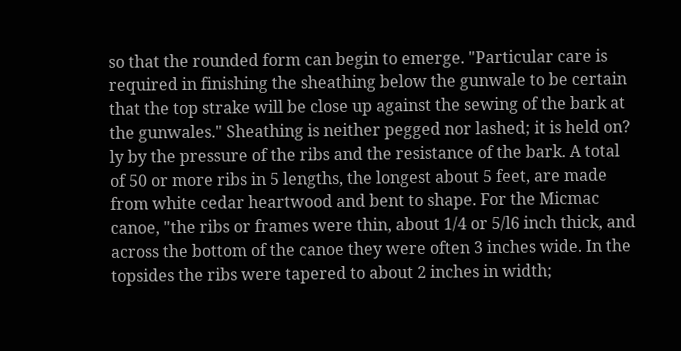so that the rounded form can begin to emerge. "Particular care is required in finishing the sheathing below the gunwale to be certain that the top strake will be close up against the sewing of the bark at the gunwales." Sheathing is neither pegged nor lashed; it is held on? ly by the pressure of the ribs and the resistance of the bark. A total of 50 or more ribs in 5 lengths, the longest about 5 feet, are made from white cedar heartwood and bent to shape. For the Micmac canoe, "the ribs or frames were thin, about 1/4 or 5/l6 inch thick, and across the bottom of the canoe they were often 3 inches wide. In the topsides the ribs were tapered to about 2 inches in width;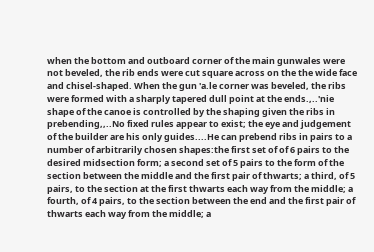when the bottom and outboard corner of the main gunwales were not beveled, the rib ends were cut square across on the the wide face and chisel-shaped. When the gun 'a.le corner was beveled, the ribs were formed with a sharply tapered dull point at the ends.,..'nie shape of the canoe is controlled by the shaping given the ribs in prebending,,..No fixed rules appear to exist; the eye and judgement of the builder are his only guides....He can prebend ribs in pairs to a number of arbitrarily chosen shapes:the first set of of 6 pairs to the desired midsection form; a second set of 5 pairs to the form of the section between the middle and the first pair of thwarts; a third, of 5 pairs, to the section at the first thwarts each way from the middle; a fourth, of 4 pairs, to the section between the end and the first pair of thwarts each way from the middle; a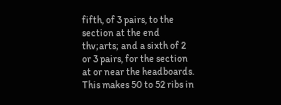fifth, of 3 pairs, to the section at the end thv;arts; and a sixth of 2 or 3 pairs, for the section at or near the headboards. This makes 50 to 52 ribs in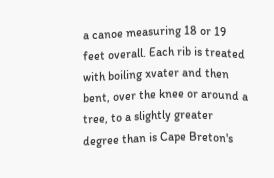a canoe measuring 18 or 19 feet overall. Each rib is treated with boiling xvater and then bent, over the knee or around a tree, to a slightly greater degree than is Cape Breton's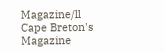Magazine/ll
Cape Breton's Magazine